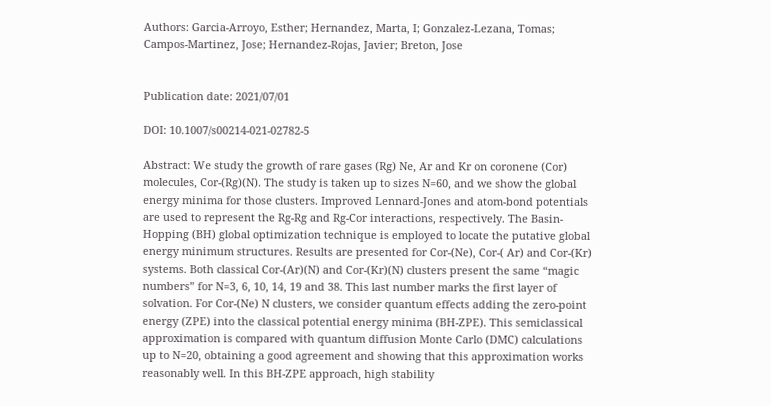Authors: Garcia-Arroyo, Esther; Hernandez, Marta, I; Gonzalez-Lezana, Tomas; Campos-Martinez, Jose; Hernandez-Rojas, Javier; Breton, Jose


Publication date: 2021/07/01

DOI: 10.1007/s00214-021-02782-5

Abstract: We study the growth of rare gases (Rg) Ne, Ar and Kr on coronene (Cor) molecules, Cor-(Rg)(N). The study is taken up to sizes N=60, and we show the global energy minima for those clusters. Improved Lennard-Jones and atom-bond potentials are used to represent the Rg-Rg and Rg-Cor interactions, respectively. The Basin-Hopping (BH) global optimization technique is employed to locate the putative global energy minimum structures. Results are presented for Cor-(Ne), Cor-( Ar) and Cor-(Kr) systems. Both classical Cor-(Ar)(N) and Cor-(Kr)(N) clusters present the same “magic numbers” for N=3, 6, 10, 14, 19 and 38. This last number marks the first layer of solvation. For Cor-(Ne) N clusters, we consider quantum effects adding the zero-point energy (ZPE) into the classical potential energy minima (BH-ZPE). This semiclassical approximation is compared with quantum diffusion Monte Carlo (DMC) calculations up to N=20, obtaining a good agreement and showing that this approximation works reasonably well. In this BH-ZPE approach, high stability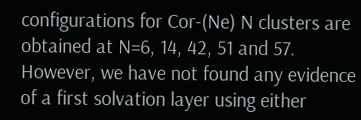configurations for Cor-(Ne) N clusters are obtained at N=6, 14, 42, 51 and 57. However, we have not found any evidence of a first solvation layer using either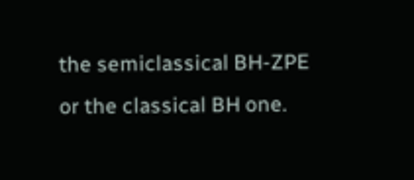the semiclassical BH-ZPE or the classical BH one.